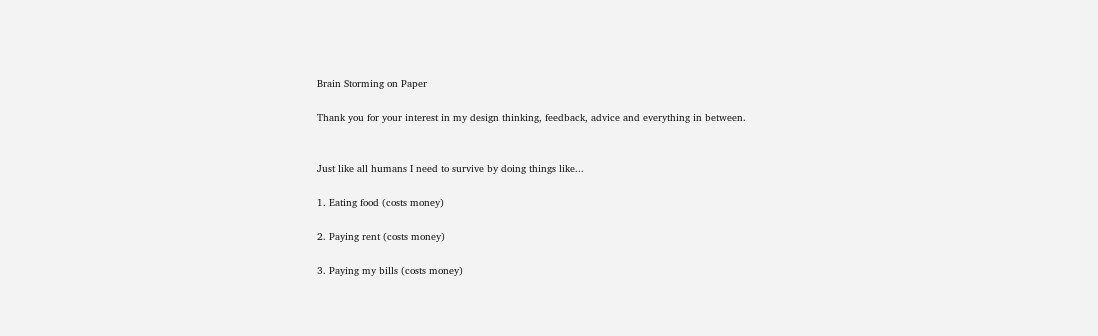Brain Storming on Paper

Thank you for your interest in my design thinking, feedback, advice and everything in between.


Just like all humans I need to survive by doing things like...

1. Eating food (costs money)

2. Paying rent (costs money)

3. Paying my bills (costs money)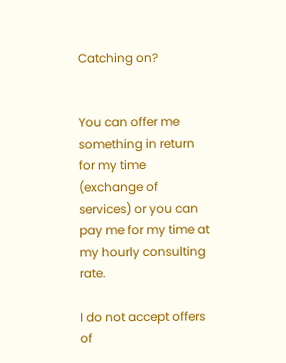Catching on?


You can offer me something in return for my time (exchange of services) or you can pay me for my time at my hourly consulting rate.

I do not accept offers of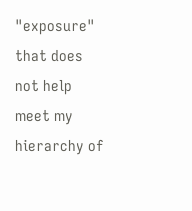"exposure" that does not help meet my hierarchy of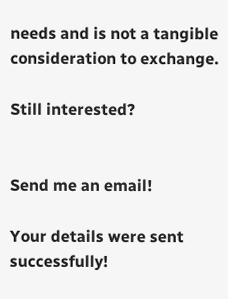needs and is not a tangible consideration to exchange.

Still interested?


Send me an email!

Your details were sent successfully!